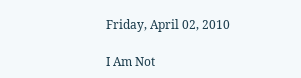Friday, April 02, 2010

I Am Not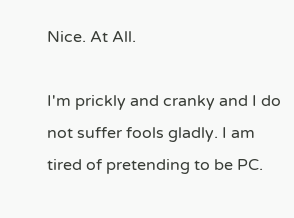Nice. At All.

I'm prickly and cranky and I do not suffer fools gladly. I am tired of pretending to be PC.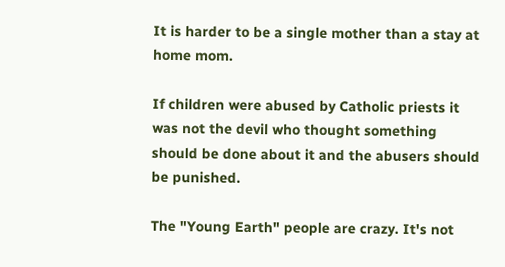It is harder to be a single mother than a stay at home mom.

If children were abused by Catholic priests it was not the devil who thought something should be done about it and the abusers should be punished.

The "Young Earth" people are crazy. It's not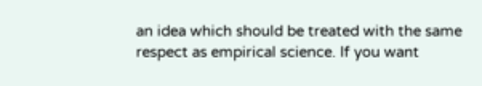an idea which should be treated with the same respect as empirical science. If you want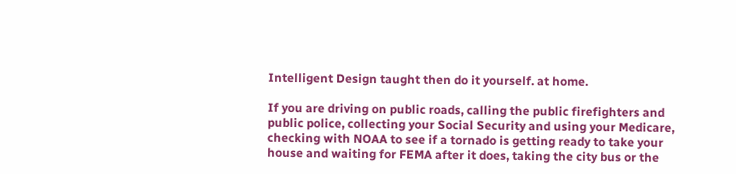Intelligent Design taught then do it yourself. at home.

If you are driving on public roads, calling the public firefighters and public police, collecting your Social Security and using your Medicare, checking with NOAA to see if a tornado is getting ready to take your house and waiting for FEMA after it does, taking the city bus or the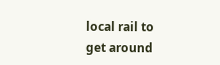local rail to get around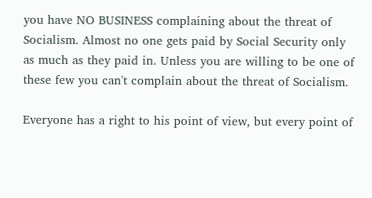you have NO BUSINESS complaining about the threat of Socialism. Almost no one gets paid by Social Security only as much as they paid in. Unless you are willing to be one of these few you can't complain about the threat of Socialism.

Everyone has a right to his point of view, but every point of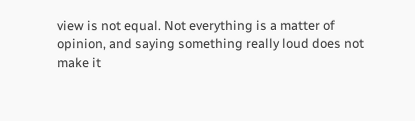view is not equal. Not everything is a matter of opinion, and saying something really loud does not make it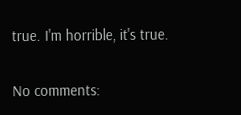true. I'm horrible, it's true.

No comments: